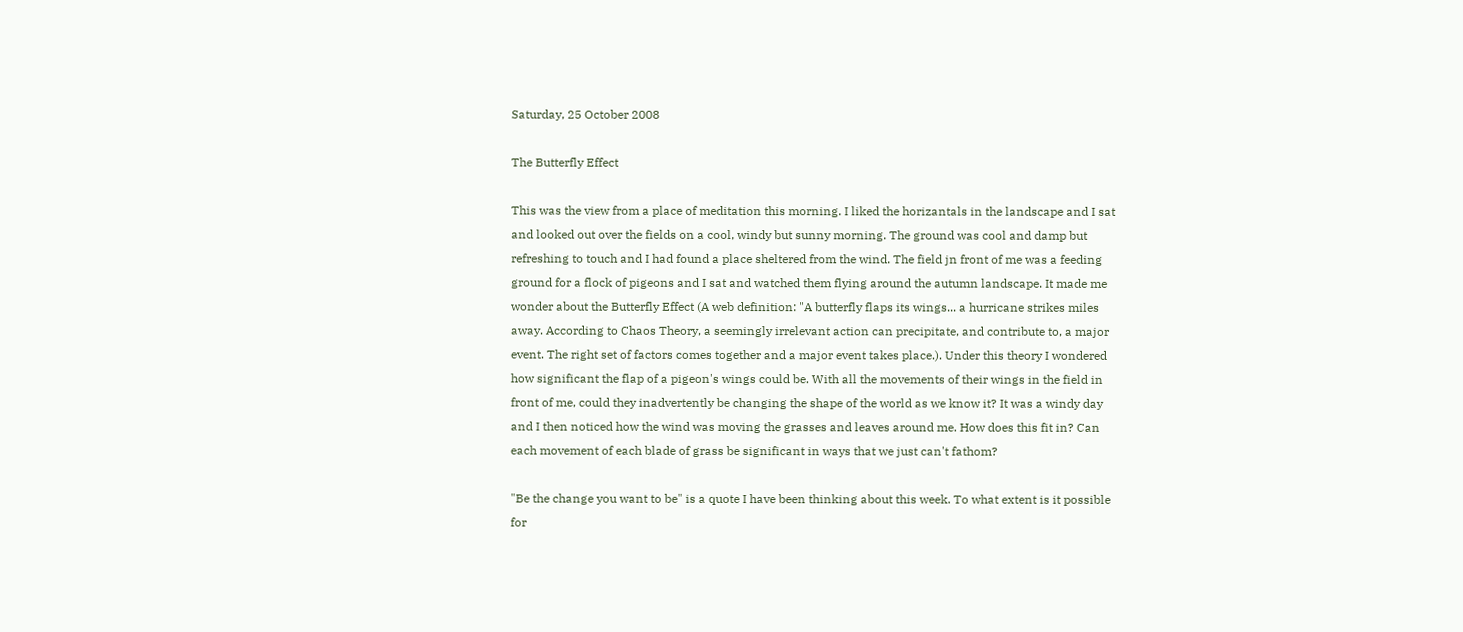Saturday, 25 October 2008

The Butterfly Effect

This was the view from a place of meditation this morning. I liked the horizantals in the landscape and I sat and looked out over the fields on a cool, windy but sunny morning. The ground was cool and damp but refreshing to touch and I had found a place sheltered from the wind. The field jn front of me was a feeding ground for a flock of pigeons and I sat and watched them flying around the autumn landscape. It made me wonder about the Butterfly Effect (A web definition: "A butterfly flaps its wings... a hurricane strikes miles away. According to Chaos Theory, a seemingly irrelevant action can precipitate, and contribute to, a major event. The right set of factors comes together and a major event takes place.). Under this theory I wondered how significant the flap of a pigeon's wings could be. With all the movements of their wings in the field in front of me, could they inadvertently be changing the shape of the world as we know it? It was a windy day and I then noticed how the wind was moving the grasses and leaves around me. How does this fit in? Can each movement of each blade of grass be significant in ways that we just can't fathom?

"Be the change you want to be" is a quote I have been thinking about this week. To what extent is it possible for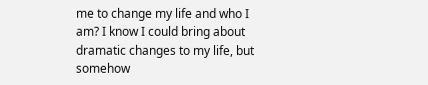me to change my life and who I am? I know I could bring about dramatic changes to my life, but somehow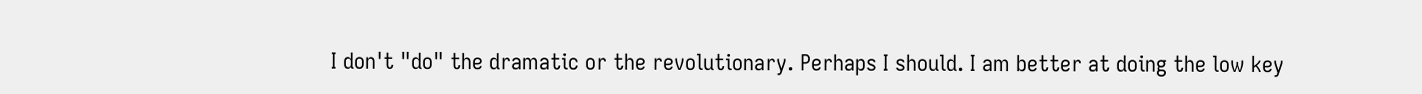I don't "do" the dramatic or the revolutionary. Perhaps I should. I am better at doing the low key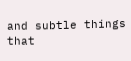and subtle things that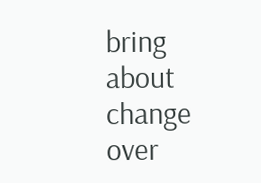bring about change over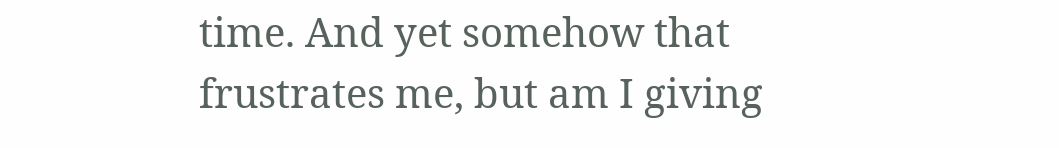time. And yet somehow that frustrates me, but am I giving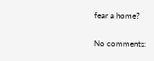fear a home?

No comments: